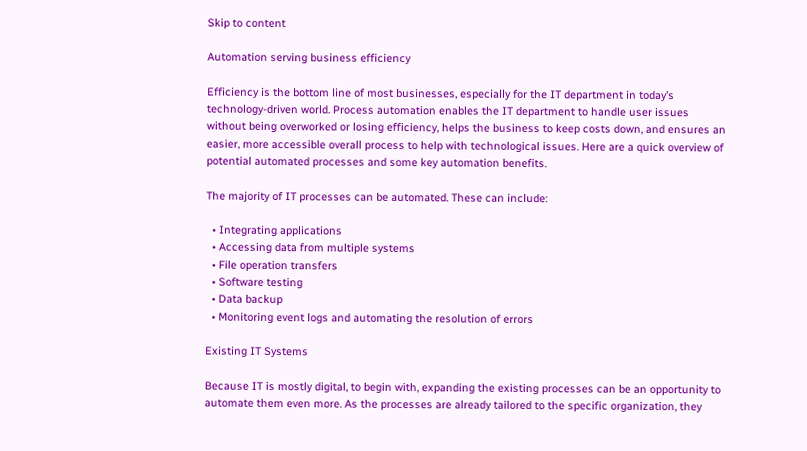Skip to content

Automation serving business efficiency

Efficiency is the bottom line of most businesses, especially for the IT department in today’s technology-driven world. Process automation enables the IT department to handle user issues without being overworked or losing efficiency, helps the business to keep costs down, and ensures an easier, more accessible overall process to help with technological issues. Here are a quick overview of potential automated processes and some key automation benefits.

The majority of IT processes can be automated. These can include:

  • Integrating applications
  • Accessing data from multiple systems
  • File operation transfers
  • Software testing
  • Data backup
  • Monitoring event logs and automating the resolution of errors

Existing IT Systems

Because IT is mostly digital, to begin with, expanding the existing processes can be an opportunity to automate them even more. As the processes are already tailored to the specific organization, they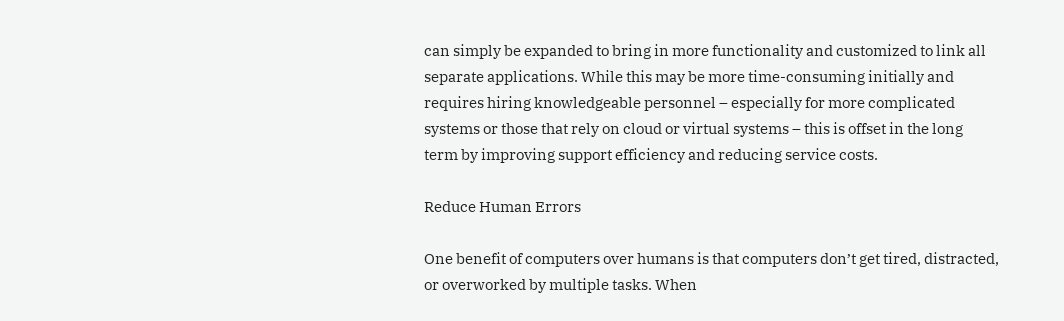can simply be expanded to bring in more functionality and customized to link all separate applications. While this may be more time-consuming initially and requires hiring knowledgeable personnel – especially for more complicated systems or those that rely on cloud or virtual systems – this is offset in the long term by improving support efficiency and reducing service costs.

Reduce Human Errors

One benefit of computers over humans is that computers don’t get tired, distracted, or overworked by multiple tasks. When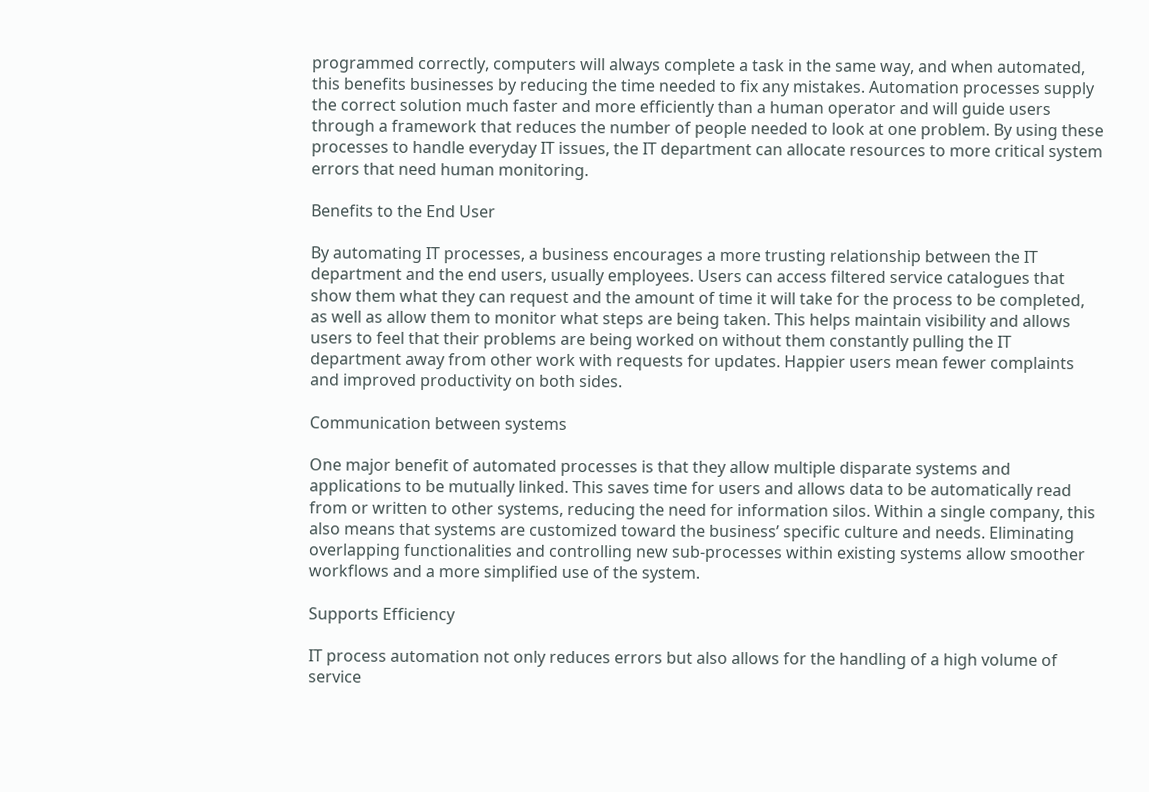programmed correctly, computers will always complete a task in the same way, and when automated, this benefits businesses by reducing the time needed to fix any mistakes. Automation processes supply the correct solution much faster and more efficiently than a human operator and will guide users through a framework that reduces the number of people needed to look at one problem. By using these processes to handle everyday IT issues, the IT department can allocate resources to more critical system errors that need human monitoring.

Benefits to the End User

By automating IT processes, a business encourages a more trusting relationship between the IT department and the end users, usually employees. Users can access filtered service catalogues that show them what they can request and the amount of time it will take for the process to be completed, as well as allow them to monitor what steps are being taken. This helps maintain visibility and allows users to feel that their problems are being worked on without them constantly pulling the IT department away from other work with requests for updates. Happier users mean fewer complaints and improved productivity on both sides.

Communication between systems

One major benefit of automated processes is that they allow multiple disparate systems and applications to be mutually linked. This saves time for users and allows data to be automatically read from or written to other systems, reducing the need for information silos. Within a single company, this also means that systems are customized toward the business’ specific culture and needs. Eliminating overlapping functionalities and controlling new sub-processes within existing systems allow smoother workflows and a more simplified use of the system.

Supports Efficiency

IT process automation not only reduces errors but also allows for the handling of a high volume of service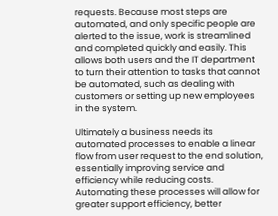requests. Because most steps are automated, and only specific people are alerted to the issue, work is streamlined and completed quickly and easily. This allows both users and the IT department to turn their attention to tasks that cannot be automated, such as dealing with customers or setting up new employees in the system.

Ultimately a business needs its automated processes to enable a linear flow from user request to the end solution, essentially improving service and efficiency while reducing costs. Automating these processes will allow for greater support efficiency, better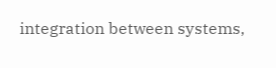integration between systems,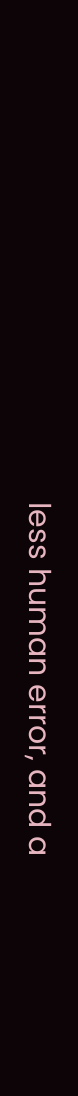less human error, and a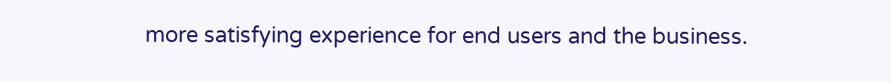more satisfying experience for end users and the business.